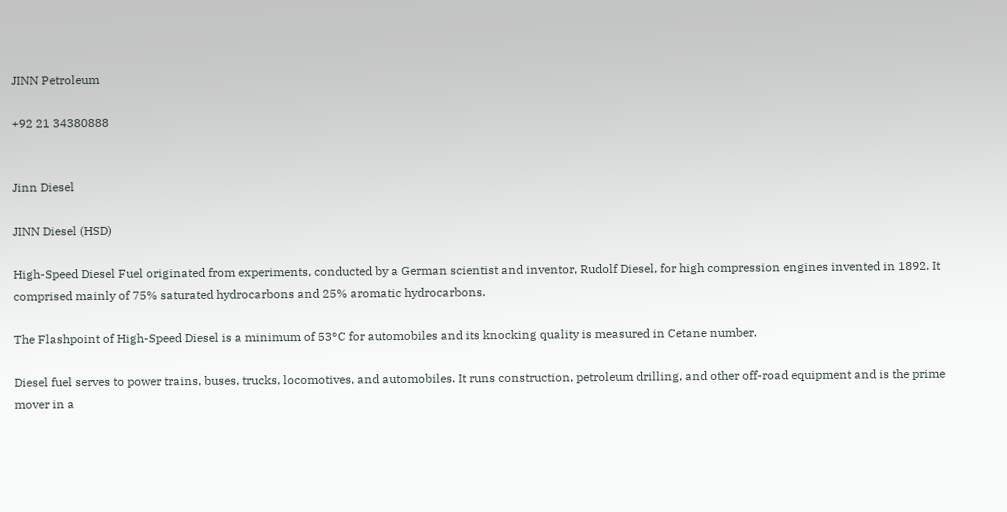JINN Petroleum

+92 21 34380888


Jinn Diesel

JINN Diesel (HSD)

High-Speed Diesel Fuel originated from experiments, conducted by a German scientist and inventor, Rudolf Diesel, for high compression engines invented in 1892. It comprised mainly of 75% saturated hydrocarbons and 25% aromatic hydrocarbons.

The Flashpoint of High-Speed Diesel is a minimum of 53°C for automobiles and its knocking quality is measured in Cetane number.

Diesel fuel serves to power trains, buses, trucks, locomotives, and automobiles. It runs construction, petroleum drilling, and other off-road equipment and is the prime mover in a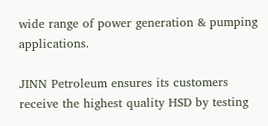wide range of power generation & pumping applications.

JINN Petroleum ensures its customers receive the highest quality HSD by testing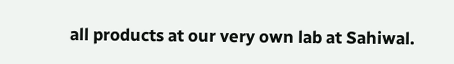all products at our very own lab at Sahiwal.